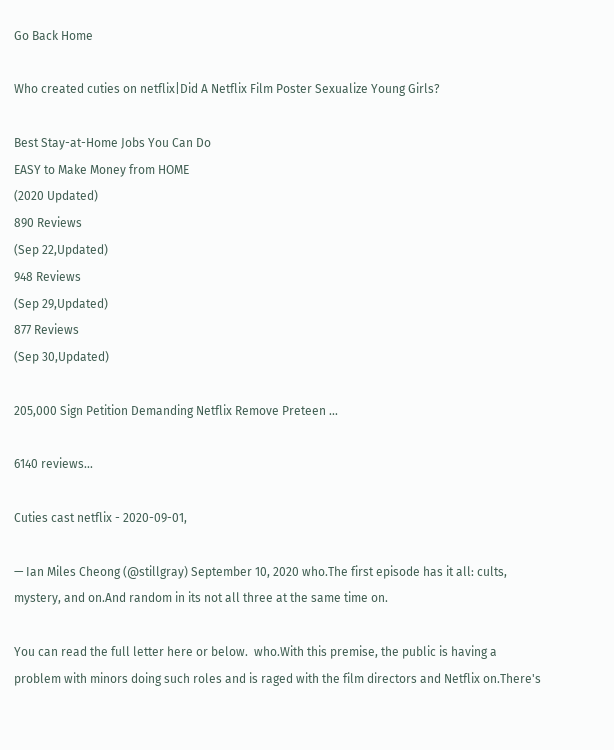Go Back Home

Who created cuties on netflix|Did A Netflix Film Poster Sexualize Young Girls?

Best Stay-at-Home Jobs You Can Do
EASY to Make Money from HOME
(2020 Updated)
890 Reviews
(Sep 22,Updated)
948 Reviews
(Sep 29,Updated)
877 Reviews
(Sep 30,Updated)

205,000 Sign Petition Demanding Netflix Remove Preteen ...

6140 reviews...

Cuties cast netflix - 2020-09-01,

— Ian Miles Cheong (@stillgray) September 10, 2020 who.The first episode has it all: cults, mystery, and on.And random in its not all three at the same time on.

You can read the full letter here or below.  who.With this premise, the public is having a problem with minors doing such roles and is raged with the film directors and Netflix on.There's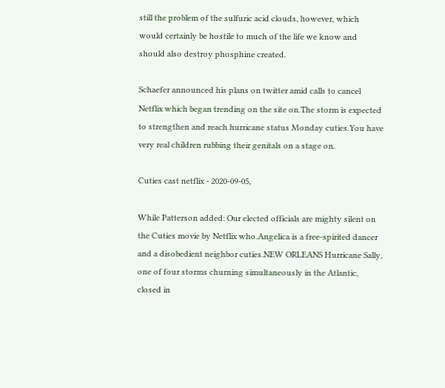still the problem of the sulfuric acid clouds, however, which would certainly be hostile to much of the life we know and should also destroy phosphine created.

Schaefer announced his plans on twitter amid calls to cancel Netflix which began trending on the site on.The storm is expected to strengthen and reach hurricane status Monday cuties.You have very real children rubbing their genitals on a stage on.

Cuties cast netflix - 2020-09-05,

While Patterson added: Our elected officials are mighty silent on the Cuties movie by Netflix who.Angelica is a free-spirited dancer and a disobedient neighbor cuties.NEW ORLEANS Hurricane Sally, one of four storms churning simultaneously in the Atlantic, closed in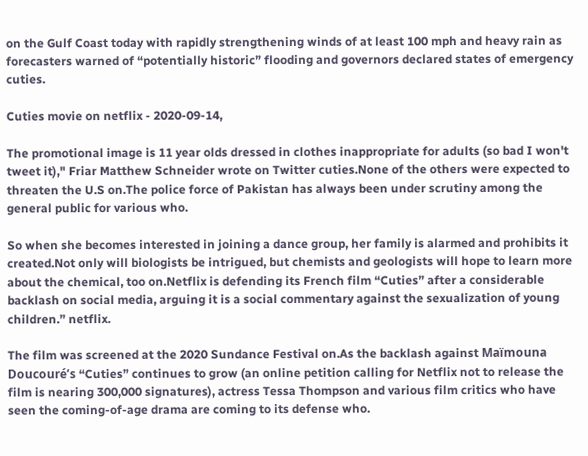on the Gulf Coast today with rapidly strengthening winds of at least 100 mph and heavy rain as forecasters warned of “potentially historic” flooding and governors declared states of emergency cuties.

Cuties movie on netflix - 2020-09-14,

The promotional image is 11 year olds dressed in clothes inappropriate for adults (so bad I won't tweet it)," Friar Matthew Schneider wrote on Twitter cuties.None of the others were expected to threaten the U.S on.The police force of Pakistan has always been under scrutiny among the general public for various who.

So when she becomes interested in joining a dance group, her family is alarmed and prohibits it created.Not only will biologists be intrigued, but chemists and geologists will hope to learn more about the chemical, too on.Netflix is defending its French film “Cuties” after a considerable backlash on social media, arguing it is a social commentary against the sexualization of young children.” netflix.

The film was screened at the 2020 Sundance Festival on.As the backlash against Maïmouna Doucouré’s “Cuties” continues to grow (an online petition calling for Netflix not to release the film is nearing 300,000 signatures), actress Tessa Thompson and various film critics who have seen the coming-of-age drama are coming to its defense who.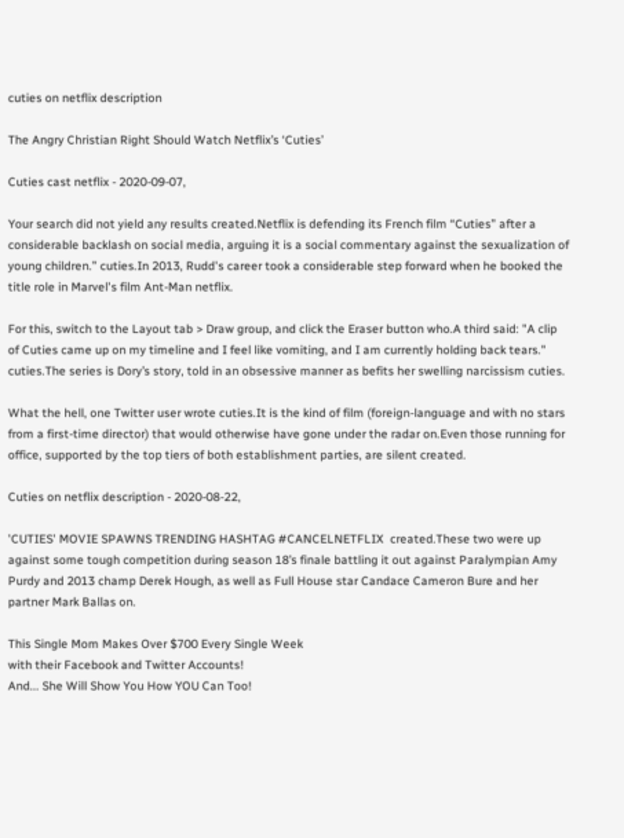cuties on netflix description

The Angry Christian Right Should Watch Netflix’s ‘Cuties’

Cuties cast netflix - 2020-09-07,

Your search did not yield any results created.Netflix is defending its French film “Cuties” after a considerable backlash on social media, arguing it is a social commentary against the sexualization of young children.” cuties.In 2013, Rudd's career took a considerable step forward when he booked the title role in Marvel's film Ant-Man netflix.

For this, switch to the Layout tab > Draw group, and click the Eraser button who.A third said: "A clip of Cuties came up on my timeline and I feel like vomiting, and I am currently holding back tears." cuties.The series is Dory’s story, told in an obsessive manner as befits her swelling narcissism cuties.

What the hell, one Twitter user wrote cuties.It is the kind of film (foreign-language and with no stars from a first-time director) that would otherwise have gone under the radar on.Even those running for office, supported by the top tiers of both establishment parties, are silent created.

Cuties on netflix description - 2020-08-22,

'CUTIES' MOVIE SPAWNS TRENDING HASHTAG #CANCELNETFLIX  created.These two were up against some tough competition during season 18’s finale battling it out against Paralympian Amy Purdy and 2013 champ Derek Hough, as well as Full House star Candace Cameron Bure and her partner Mark Ballas on.

This Single Mom Makes Over $700 Every Single Week
with their Facebook and Twitter Accounts!
And... She Will Show You How YOU Can Too!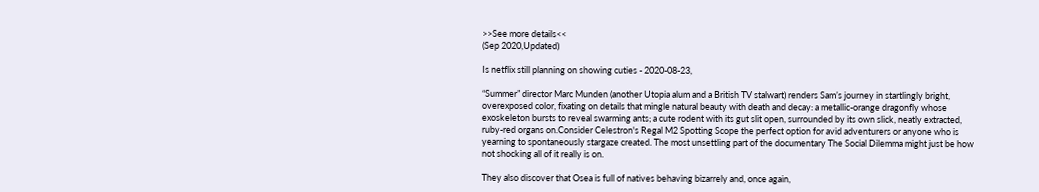>>See more details<<
(Sep 2020,Updated)

Is netflix still planning on showing cuties - 2020-08-23,

“Summer” director Marc Munden (another Utopia alum and a British TV stalwart) renders Sam’s journey in startlingly bright, overexposed color, fixating on details that mingle natural beauty with death and decay: a metallic-orange dragonfly whose exoskeleton bursts to reveal swarming ants; a cute rodent with its gut slit open, surrounded by its own slick, neatly extracted, ruby-red organs on.Consider Celestron's Regal M2 Spotting Scope the perfect option for avid adventurers or anyone who is yearning to spontaneously stargaze created. The most unsettling part of the documentary The Social Dilemma might just be how not shocking all of it really is on.

They also discover that Osea is full of natives behaving bizarrely and, once again,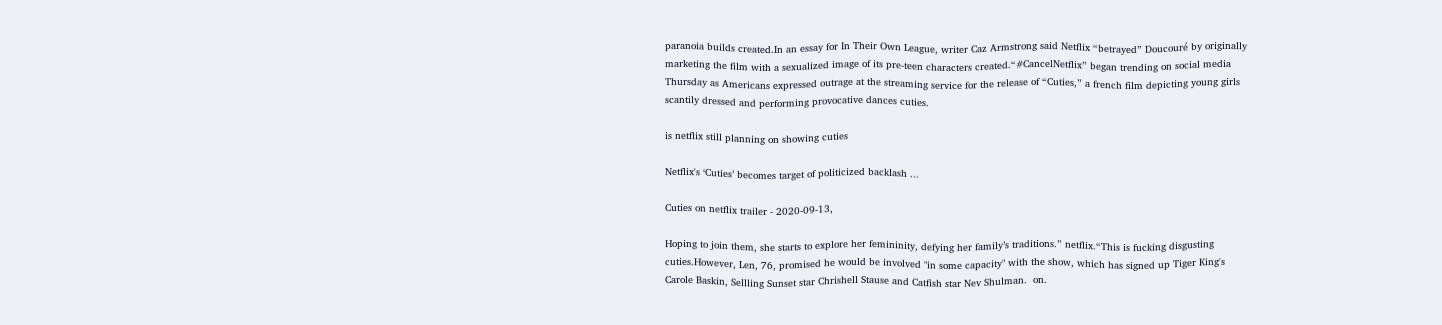paranoia builds created.In an essay for In Their Own League, writer Caz Armstrong said Netflix “betrayed” Doucouré by originally marketing the film with a sexualized image of its pre-teen characters created.“#CancelNetflix” began trending on social media Thursday as Americans expressed outrage at the streaming service for the release of “Cuties,” a french film depicting young girls scantily dressed and performing provocative dances cuties.

is netflix still planning on showing cuties

Netflix's ‘Cuties’ becomes target of politicized backlash ...

Cuties on netflix trailer - 2020-09-13,

Hoping to join them, she starts to explore her femininity, defying her family’s traditions.” netflix.“This is fucking disgusting cuties.However, Len, 76, promised he would be involved "in some capacity" with the show, which has signed up Tiger King's Carole Baskin, Sellling Sunset star Chrishell Stause and Catfish star Nev Shulman.  on.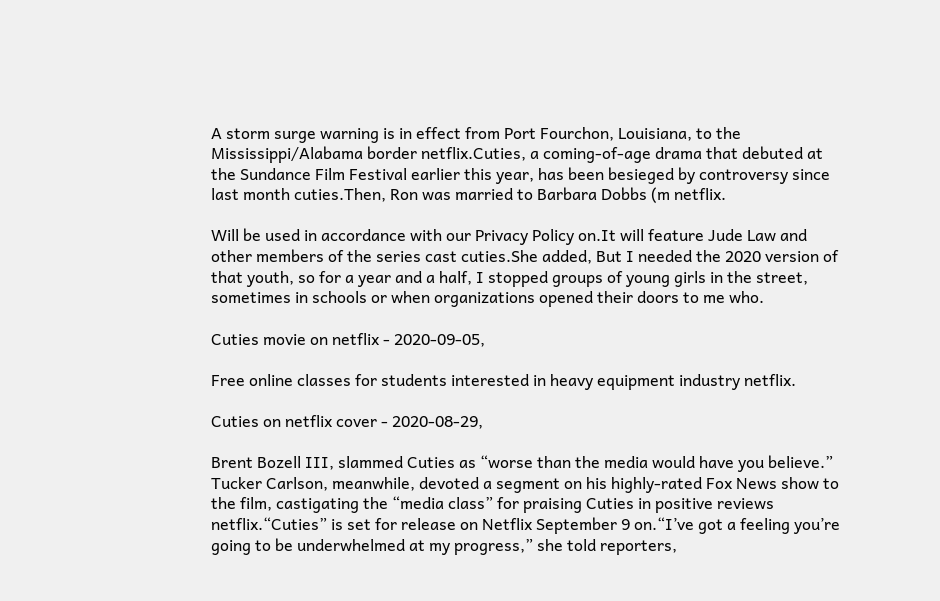A storm surge warning is in effect from Port Fourchon, Louisiana, to the Mississippi/Alabama border netflix.Cuties, a coming-of-age drama that debuted at the Sundance Film Festival earlier this year, has been besieged by controversy since last month cuties.Then, Ron was married to Barbara Dobbs (m netflix.

Will be used in accordance with our Privacy Policy on.It will feature Jude Law and other members of the series cast cuties.She added, But I needed the 2020 version of that youth, so for a year and a half, I stopped groups of young girls in the street, sometimes in schools or when organizations opened their doors to me who.

Cuties movie on netflix - 2020-09-05,

Free online classes for students interested in heavy equipment industry netflix.

Cuties on netflix cover - 2020-08-29,

Brent Bozell III, slammed Cuties as “worse than the media would have you believe.” Tucker Carlson, meanwhile, devoted a segment on his highly-rated Fox News show to the film, castigating the “media class” for praising Cuties in positive reviews netflix.“Cuties” is set for release on Netflix September 9 on.“I’ve got a feeling you’re going to be underwhelmed at my progress,” she told reporters,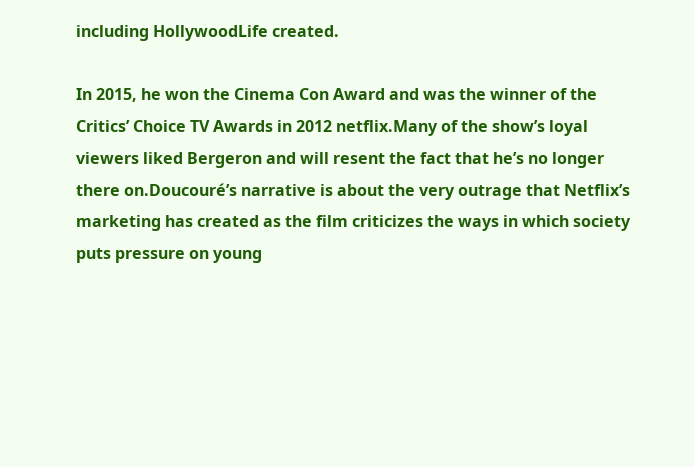including HollywoodLife created.

In 2015, he won the Cinema Con Award and was the winner of the Critics’ Choice TV Awards in 2012 netflix.Many of the show’s loyal viewers liked Bergeron and will resent the fact that he’s no longer there on.Doucouré’s narrative is about the very outrage that Netflix’s marketing has created as the film criticizes the ways in which society puts pressure on young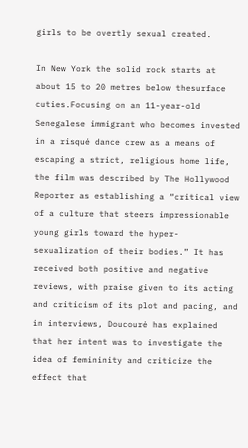girls to be overtly sexual created.

In New York the solid rock starts at about 15 to 20 metres below thesurface cuties.Focusing on an 11-year-old Senegalese immigrant who becomes invested in a risqué dance crew as a means of escaping a strict, religious home life, the film was described by The Hollywood Reporter as establishing a “critical view of a culture that steers impressionable young girls toward the hyper-sexualization of their bodies.” It has received both positive and negative reviews, with praise given to its acting and criticism of its plot and pacing, and in interviews, Doucouré has explained that her intent was to investigate the idea of femininity and criticize the effect that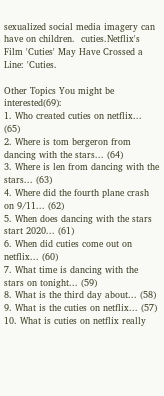sexualized social media imagery can have on children.  cuties.Netflix's Film 'Cuties' May Have Crossed a Line: 'Cuties.

Other Topics You might be interested(69):
1. Who created cuties on netflix... (65)
2. Where is tom bergeron from dancing with the stars... (64)
3. Where is len from dancing with the stars... (63)
4. Where did the fourth plane crash on 9/11... (62)
5. When does dancing with the stars start 2020... (61)
6. When did cuties come out on netflix... (60)
7. What time is dancing with the stars on tonight... (59)
8. What is the third day about... (58)
9. What is the cuties on netflix... (57)
10. What is cuties on netflix really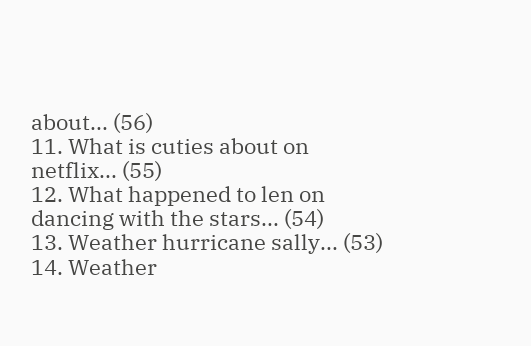about... (56)
11. What is cuties about on netflix... (55)
12. What happened to len on dancing with the stars... (54)
13. Weather hurricane sally... (53)
14. Weather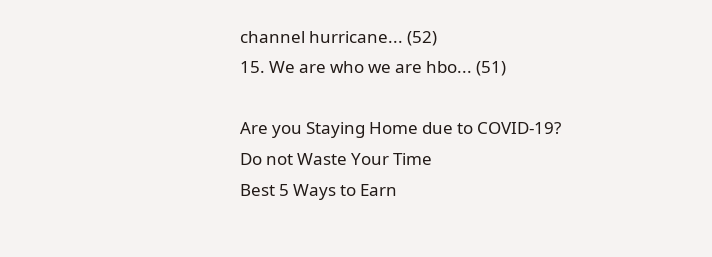channel hurricane... (52)
15. We are who we are hbo... (51)

Are you Staying Home due to COVID-19?
Do not Waste Your Time
Best 5 Ways to Earn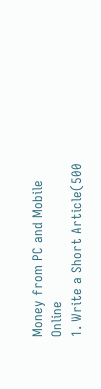Money from PC and Mobile Online
1. Write a Short Article(500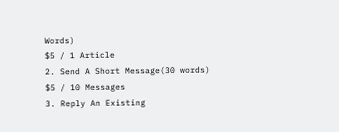Words)
$5 / 1 Article
2. Send A Short Message(30 words)
$5 / 10 Messages
3. Reply An Existing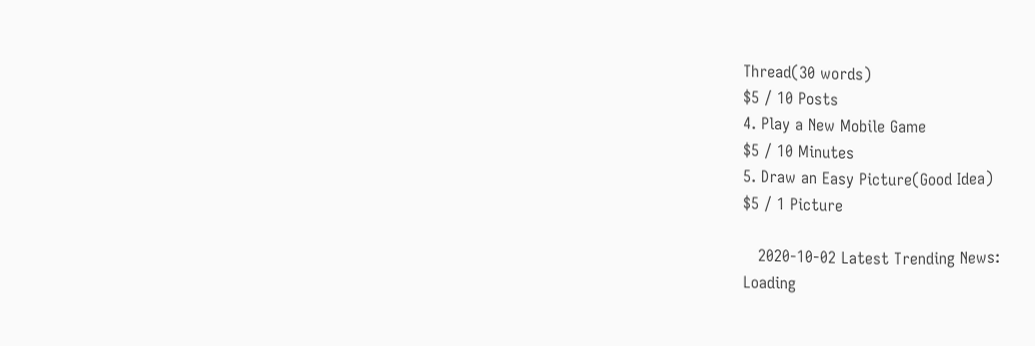Thread(30 words)
$5 / 10 Posts
4. Play a New Mobile Game
$5 / 10 Minutes
5. Draw an Easy Picture(Good Idea)
$5 / 1 Picture

   2020-10-02 Latest Trending News:
Loading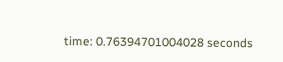time: 0.76394701004028 seconds